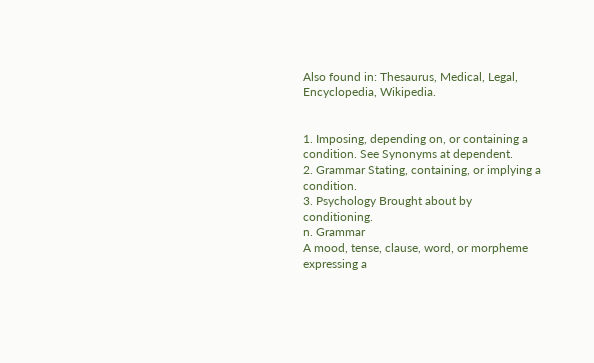Also found in: Thesaurus, Medical, Legal, Encyclopedia, Wikipedia.


1. Imposing, depending on, or containing a condition. See Synonyms at dependent.
2. Grammar Stating, containing, or implying a condition.
3. Psychology Brought about by conditioning.
n. Grammar
A mood, tense, clause, word, or morpheme expressing a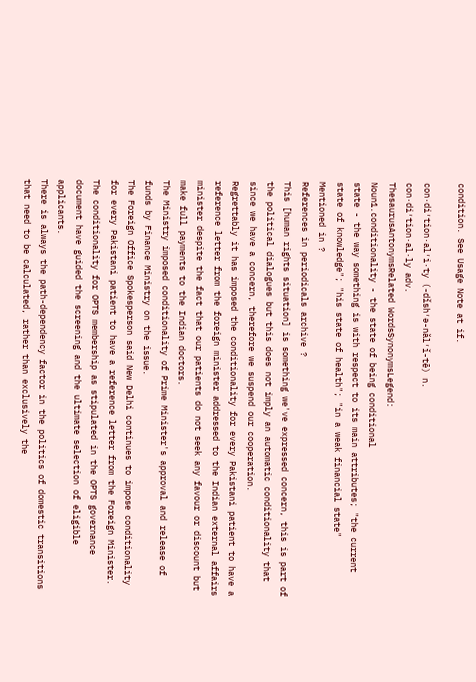condition. See Usage Note at if.

con·di′tion·al′i·ty (-dĭsh′ə-năl′ĭ-tē) n.
con·di′tion·al·ly adv.
ThesaurusAntonymsRelated WordsSynonymsLegend:
Noun1.conditionality - the state of being conditional
state - the way something is with respect to its main attributes; "the current state of knowledge"; "his state of health"; "in a weak financial state"
Mentioned in ?
References in periodicals archive ?
This [human rights situation] is something we've expressed concern, this is part of the political dialogues but this does not imply an automatic conditionality that since we have a concern, therefore we suspend our cooperation.
Regrettably it has imposed the conditionality for every Pakistani patient to have a reference letter from the foreign minister addressed to the Indian external affairs minister despite the fact that our patients do not seek any favour or discount but make full payments to the Indian doctors.
The Ministry imposed conditionality of Prime Minister's approval and release of funds by Finance Ministry on the issue.
The Foreign Office Spokesperson said New Delhi continues to impose conditionality for every Pakistani patient to have a reference letter from the Foreign Minister.
The conditionality for OPTS membership as stipulated in the OPTS governance document have guided the screening and the ultimate selection of eligible applicants.
There is always the path-dependency factor in the politics of domestic transitions that need to be calculated, rather than exclusively the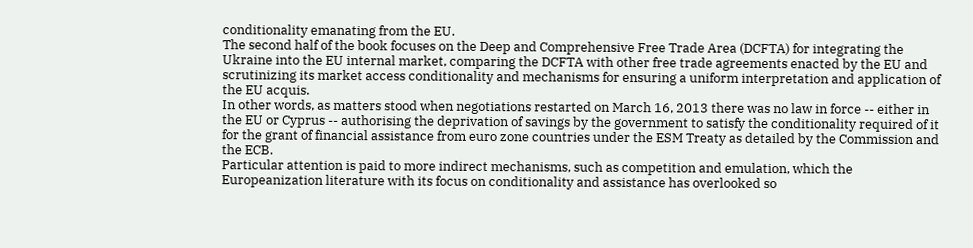conditionality emanating from the EU.
The second half of the book focuses on the Deep and Comprehensive Free Trade Area (DCFTA) for integrating the Ukraine into the EU internal market, comparing the DCFTA with other free trade agreements enacted by the EU and scrutinizing its market access conditionality and mechanisms for ensuring a uniform interpretation and application of the EU acquis.
In other words, as matters stood when negotiations restarted on March 16, 2013 there was no law in force -- either in the EU or Cyprus -- authorising the deprivation of savings by the government to satisfy the conditionality required of it for the grant of financial assistance from euro zone countries under the ESM Treaty as detailed by the Commission and the ECB.
Particular attention is paid to more indirect mechanisms, such as competition and emulation, which the Europeanization literature with its focus on conditionality and assistance has overlooked so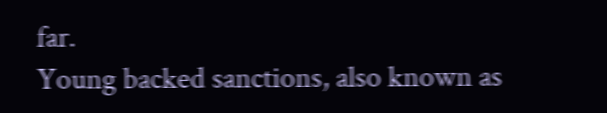far.
Young backed sanctions, also known as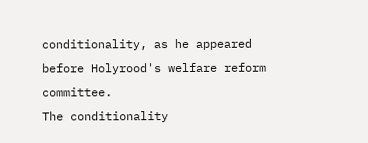conditionality, as he appeared before Holyrood's welfare reform committee.
The conditionality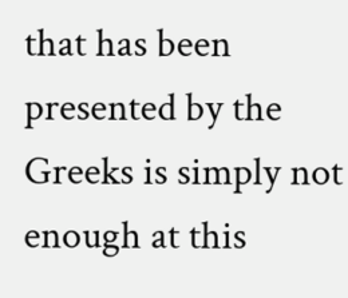that has been presented by the Greeks is simply not enough at this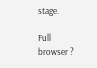stage.

Full browser ?